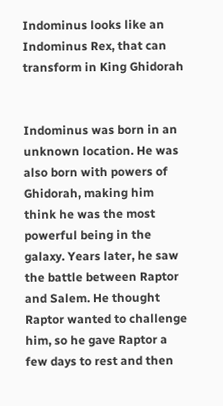Indominus looks like an Indominus Rex, that can transform in King Ghidorah


Indominus was born in an unknown location. He was also born with powers of Ghidorah, making him think he was the most powerful being in the galaxy. Years later, he saw the battle between Raptor and Salem. He thought Raptor wanted to challenge him, so he gave Raptor a few days to rest and then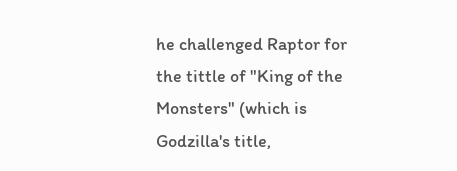he challenged Raptor for the tittle of "King of the Monsters" (which is Godzilla's title,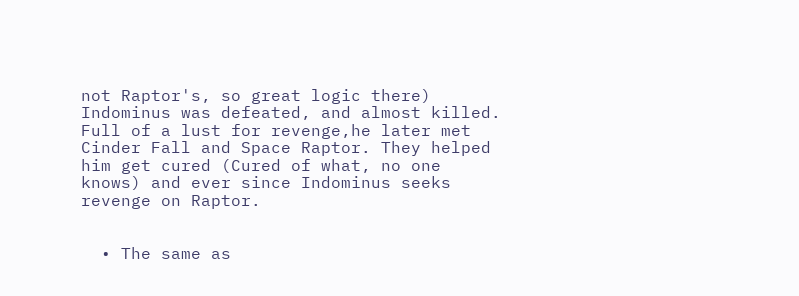not Raptor's, so great logic there) Indominus was defeated, and almost killed. Full of a lust for revenge,he later met Cinder Fall and Space Raptor. They helped him get cured (Cured of what, no one knows) and ever since Indominus seeks revenge on Raptor.


  • The same as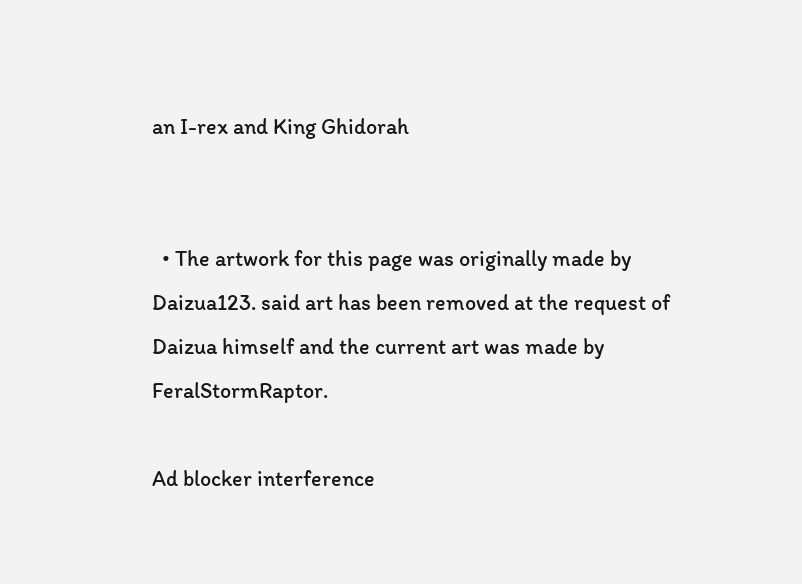an I-rex and King Ghidorah


  • The artwork for this page was originally made by Daizua123. said art has been removed at the request of Daizua himself and the current art was made by FeralStormRaptor.

Ad blocker interference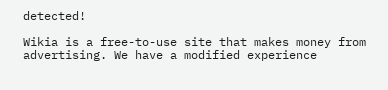detected!

Wikia is a free-to-use site that makes money from advertising. We have a modified experience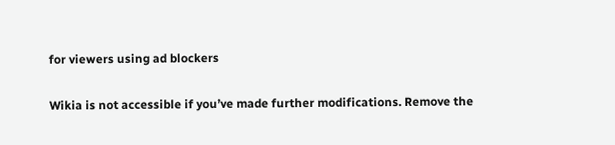for viewers using ad blockers

Wikia is not accessible if you’ve made further modifications. Remove the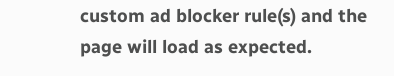custom ad blocker rule(s) and the page will load as expected.